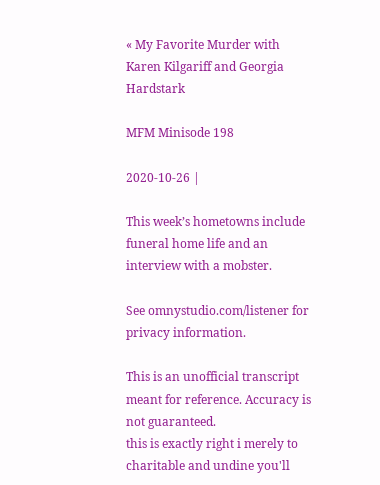« My Favorite Murder with Karen Kilgariff and Georgia Hardstark

MFM Minisode 198

2020-10-26 |

This week’s hometowns include funeral home life and an interview with a mobster.

See omnystudio.com/listener for privacy information.

This is an unofficial transcript meant for reference. Accuracy is not guaranteed.
this is exactly right i merely to charitable and undine you'll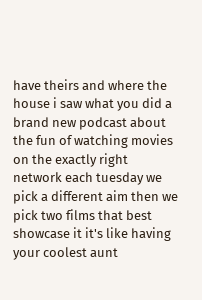have theirs and where the house i saw what you did a brand new podcast about the fun of watching movies on the exactly right network each tuesday we pick a different aim then we pick two films that best showcase it it's like having your coolest aunt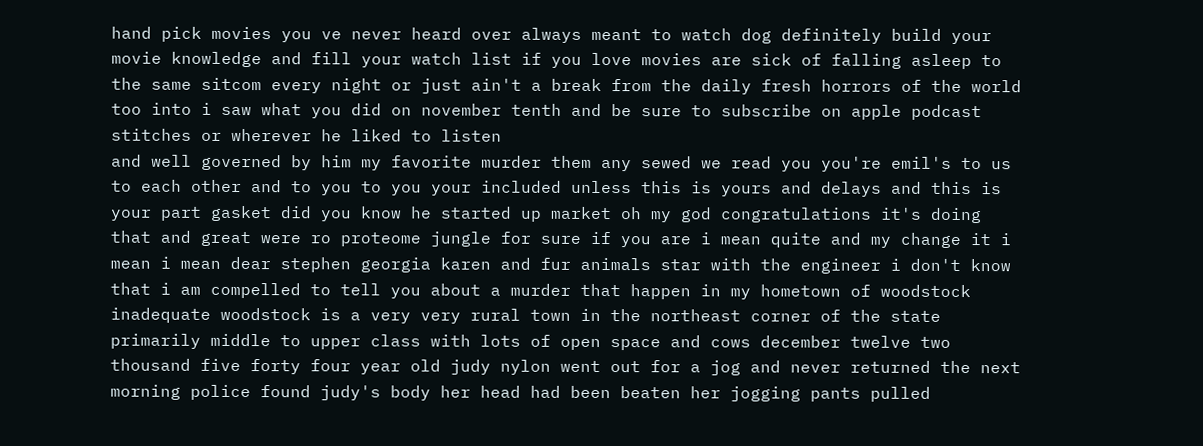hand pick movies you ve never heard over always meant to watch dog definitely build your movie knowledge and fill your watch list if you love movies are sick of falling asleep to the same sitcom every night or just ain't a break from the daily fresh horrors of the world too into i saw what you did on november tenth and be sure to subscribe on apple podcast stitches or wherever he liked to listen
and well governed by him my favorite murder them any sewed we read you you're emil's to us to each other and to you to you your included unless this is yours and delays and this is your part gasket did you know he started up market oh my god congratulations it's doing that and great were ro proteome jungle for sure if you are i mean quite and my change it i mean i mean dear stephen georgia karen and fur animals star with the engineer i don't know
that i am compelled to tell you about a murder that happen in my hometown of woodstock inadequate woodstock is a very very rural town in the northeast corner of the state primarily middle to upper class with lots of open space and cows december twelve two thousand five forty four year old judy nylon went out for a jog and never returned the next morning police found judy's body her head had been beaten her jogging pants pulled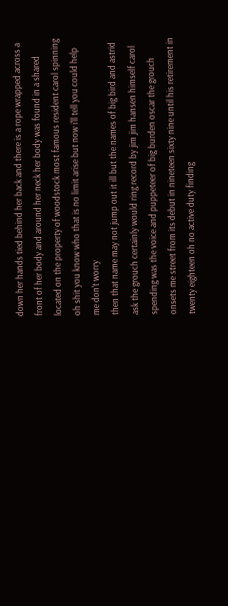down her hands tied behind her back and there is a rope wrapped across a front of her body and around her neck her body was found in a shared located on the property of woodstock most famous resident carol spinning oh shit you know who that is no limit arise but now i'll tell you could help me don't worry
then that name may not jump out it ill but the names of big bird and astrid ask the grouch certainly would ring record by jim jim hansen himself carol spending was the voice and puppeteer of big burden oscar the grouch onsets me street from its debut in nineteen sixty nine until his retirement in twenty eighteen oh no active duty finding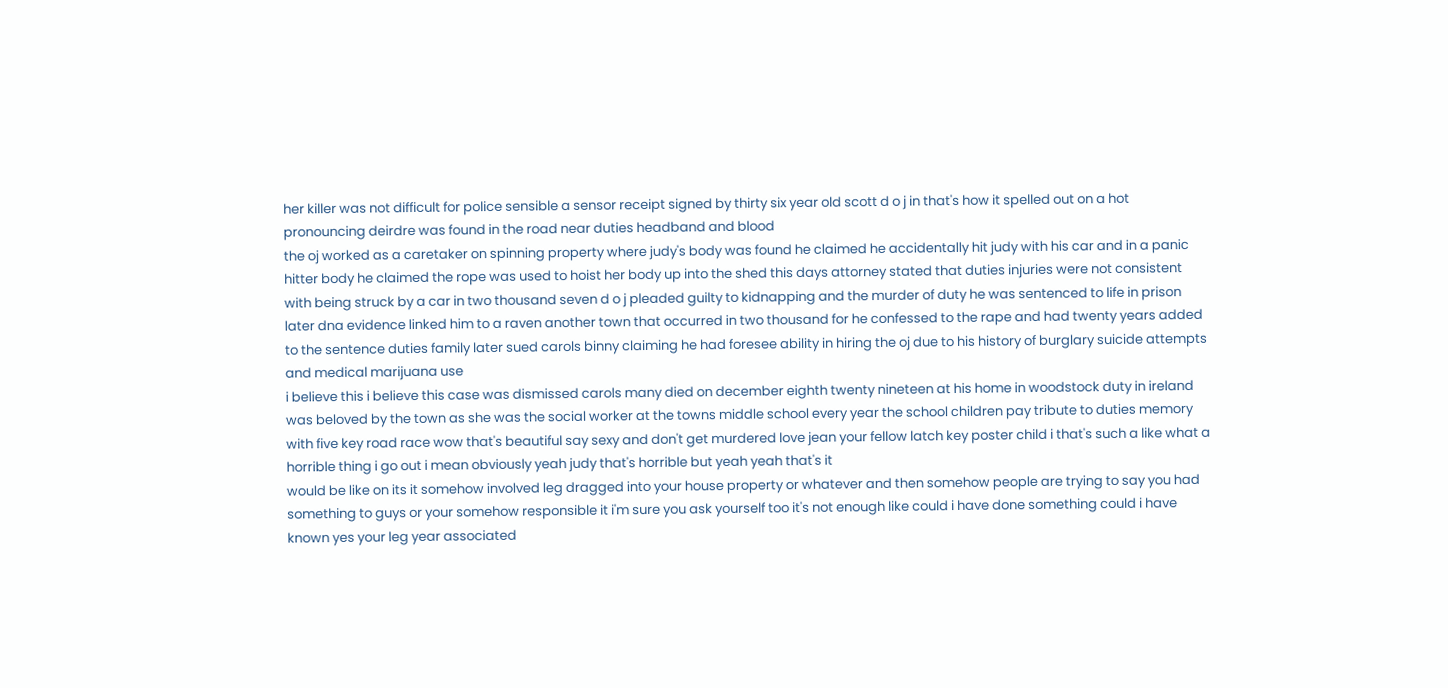her killer was not difficult for police sensible a sensor receipt signed by thirty six year old scott d o j in that's how it spelled out on a hot pronouncing deirdre was found in the road near duties headband and blood
the oj worked as a caretaker on spinning property where judy's body was found he claimed he accidentally hit judy with his car and in a panic hitter body he claimed the rope was used to hoist her body up into the shed this days attorney stated that duties injuries were not consistent with being struck by a car in two thousand seven d o j pleaded guilty to kidnapping and the murder of duty he was sentenced to life in prison later dna evidence linked him to a raven another town that occurred in two thousand for he confessed to the rape and had twenty years added to the sentence duties family later sued carols binny claiming he had foresee ability in hiring the oj due to his history of burglary suicide attempts and medical marijuana use
i believe this i believe this case was dismissed carols many died on december eighth twenty nineteen at his home in woodstock duty in ireland was beloved by the town as she was the social worker at the towns middle school every year the school children pay tribute to duties memory with five key road race wow that's beautiful say sexy and don't get murdered love jean your fellow latch key poster child i that's such a like what a horrible thing i go out i mean obviously yeah judy that's horrible but yeah yeah that's it
would be like on its it somehow involved leg dragged into your house property or whatever and then somehow people are trying to say you had something to guys or your somehow responsible it i'm sure you ask yourself too it's not enough like could i have done something could i have known yes your leg year associated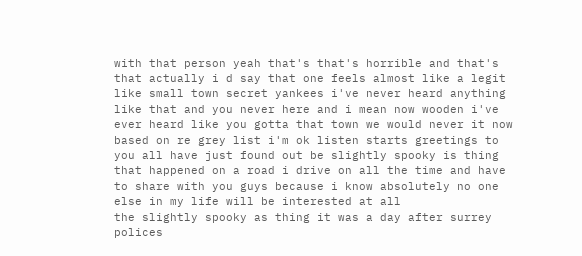with that person yeah that's that's horrible and that's that actually i d say that one feels almost like a legit like small town secret yankees i've never heard anything like that and you never here and i mean now wooden i've ever heard like you gotta that town we would never it now based on re grey list i'm ok listen starts greetings to you all have just found out be slightly spooky is thing that happened on a road i drive on all the time and have to share with you guys because i know absolutely no one else in my life will be interested at all
the slightly spooky as thing it was a day after surrey polices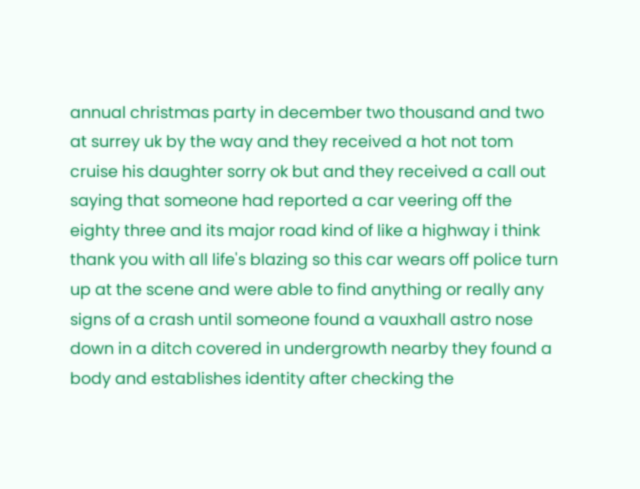annual christmas party in december two thousand and two at surrey uk by the way and they received a hot not tom cruise his daughter sorry ok but and they received a call out saying that someone had reported a car veering off the eighty three and its major road kind of like a highway i think thank you with all life's blazing so this car wears off police turn up at the scene and were able to find anything or really any signs of a crash until someone found a vauxhall astro nose down in a ditch covered in undergrowth nearby they found a body and establishes identity after checking the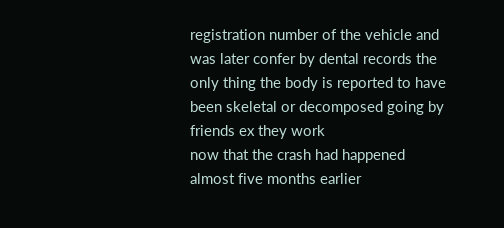registration number of the vehicle and was later confer by dental records the only thing the body is reported to have been skeletal or decomposed going by friends ex they work
now that the crash had happened almost five months earlier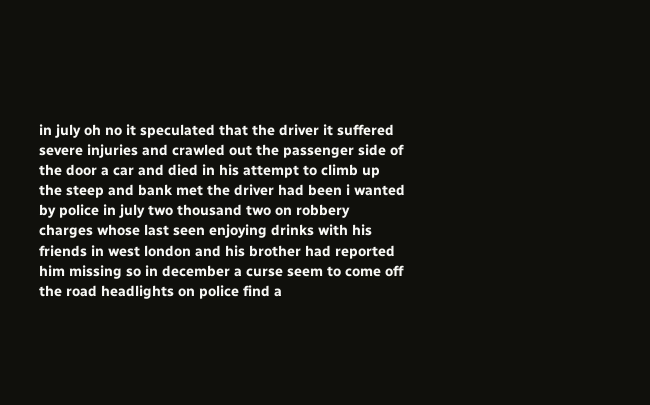in july oh no it speculated that the driver it suffered severe injuries and crawled out the passenger side of the door a car and died in his attempt to climb up the steep and bank met the driver had been i wanted by police in july two thousand two on robbery charges whose last seen enjoying drinks with his friends in west london and his brother had reported him missing so in december a curse seem to come off the road headlights on police find a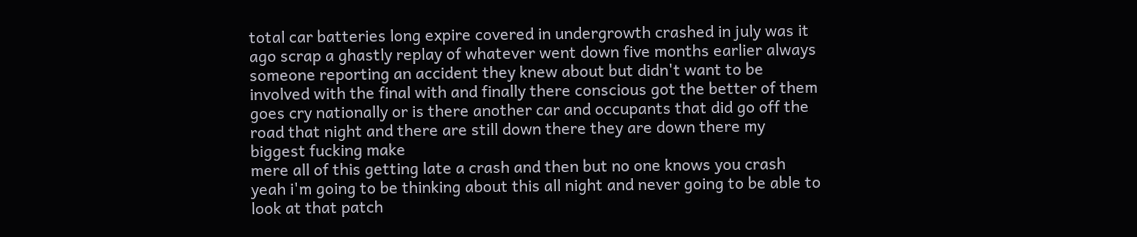total car batteries long expire covered in undergrowth crashed in july was it ago scrap a ghastly replay of whatever went down five months earlier always someone reporting an accident they knew about but didn't want to be involved with the final with and finally there conscious got the better of them goes cry nationally or is there another car and occupants that did go off the road that night and there are still down there they are down there my biggest fucking make
mere all of this getting late a crash and then but no one knows you crash yeah i'm going to be thinking about this all night and never going to be able to look at that patch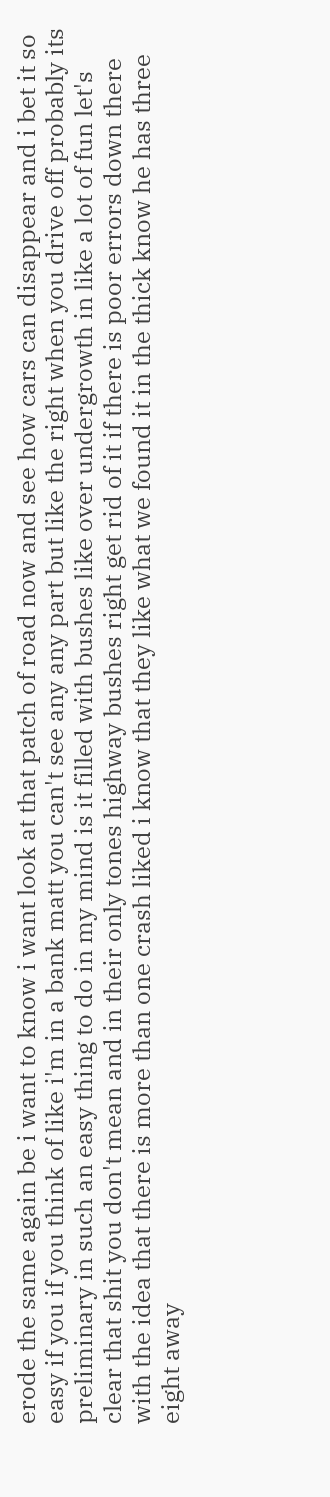erode the same again be i want to know i want look at that patch of road now and see how cars can disappear and i bet it so easy if you if you think of like i'm in a bank matt you can't see any any part but like the right when you drive off probably its preliminary in such an easy thing to do in my mind is it filled with bushes like over undergrowth in like a lot of fun let's clear that shit you don't mean and in their only tones highway bushes right get rid of it if there is poor errors down there with the idea that there is more than one crash liked i know that they like what we found it in the thick know he has three eight away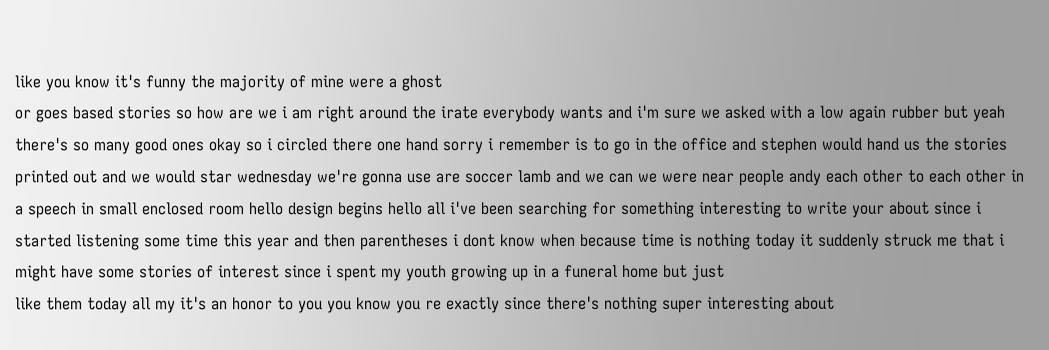like you know it's funny the majority of mine were a ghost
or goes based stories so how are we i am right around the irate everybody wants and i'm sure we asked with a low again rubber but yeah there's so many good ones okay so i circled there one hand sorry i remember is to go in the office and stephen would hand us the stories printed out and we would star wednesday we're gonna use are soccer lamb and we can we were near people andy each other to each other in a speech in small enclosed room hello design begins hello all i've been searching for something interesting to write your about since i started listening some time this year and then parentheses i dont know when because time is nothing today it suddenly struck me that i might have some stories of interest since i spent my youth growing up in a funeral home but just
like them today all my it's an honor to you you know you re exactly since there's nothing super interesting about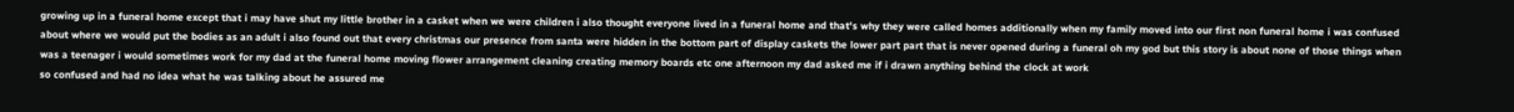growing up in a funeral home except that i may have shut my little brother in a casket when we were children i also thought everyone lived in a funeral home and that's why they were called homes additionally when my family moved into our first non funeral home i was confused about where we would put the bodies as an adult i also found out that every christmas our presence from santa were hidden in the bottom part of display caskets the lower part part that is never opened during a funeral oh my god but this story is about none of those things when was a teenager i would sometimes work for my dad at the funeral home moving flower arrangement cleaning creating memory boards etc one afternoon my dad asked me if i drawn anything behind the clock at work
so confused and had no idea what he was talking about he assured me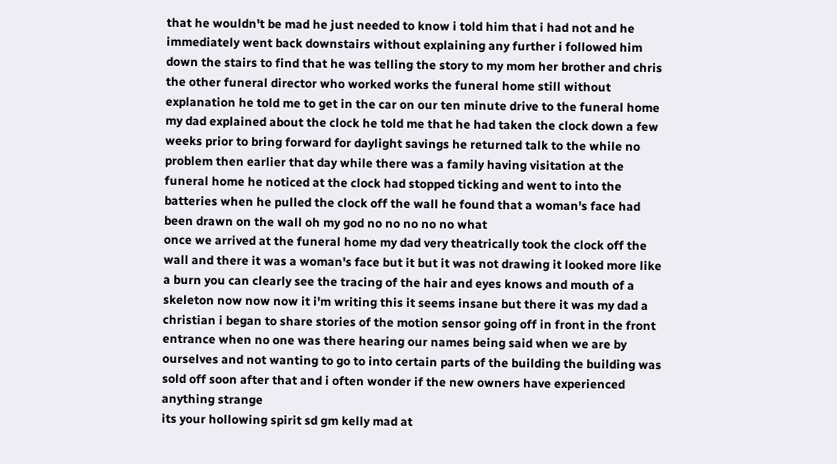that he wouldn't be mad he just needed to know i told him that i had not and he immediately went back downstairs without explaining any further i followed him down the stairs to find that he was telling the story to my mom her brother and chris the other funeral director who worked works the funeral home still without explanation he told me to get in the car on our ten minute drive to the funeral home my dad explained about the clock he told me that he had taken the clock down a few weeks prior to bring forward for daylight savings he returned talk to the while no problem then earlier that day while there was a family having visitation at the funeral home he noticed at the clock had stopped ticking and went to into the batteries when he pulled the clock off the wall he found that a woman's face had been drawn on the wall oh my god no no no no no what
once we arrived at the funeral home my dad very theatrically took the clock off the wall and there it was a woman's face but it but it was not drawing it looked more like a burn you can clearly see the tracing of the hair and eyes knows and mouth of a skeleton now now now it i'm writing this it seems insane but there it was my dad a christian i began to share stories of the motion sensor going off in front in the front entrance when no one was there hearing our names being said when we are by ourselves and not wanting to go to into certain parts of the building the building was sold off soon after that and i often wonder if the new owners have experienced anything strange
its your hollowing spirit sd gm kelly mad at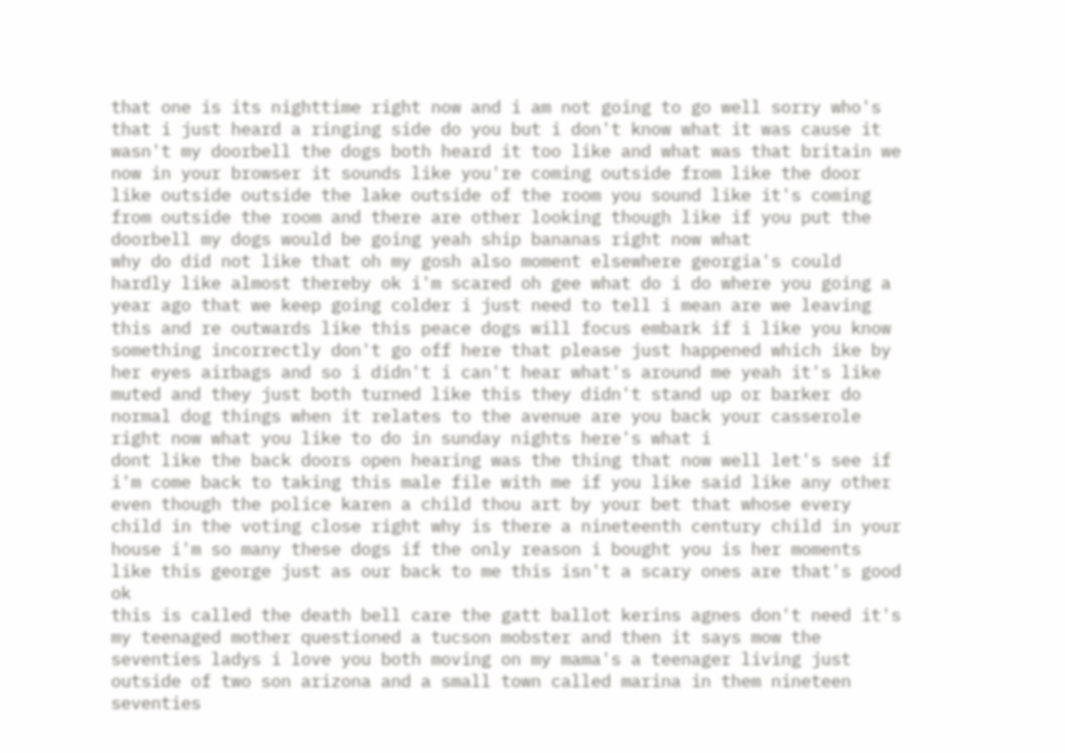that one is its nighttime right now and i am not going to go well sorry who's that i just heard a ringing side do you but i don't know what it was cause it wasn't my doorbell the dogs both heard it too like and what was that britain we now in your browser it sounds like you're coming outside from like the door like outside outside the lake outside of the room you sound like it's coming from outside the room and there are other looking though like if you put the doorbell my dogs would be going yeah ship bananas right now what
why do did not like that oh my gosh also moment elsewhere georgia's could hardly like almost thereby ok i'm scared oh gee what do i do where you going a year ago that we keep going colder i just need to tell i mean are we leaving this and re outwards like this peace dogs will focus embark if i like you know something incorrectly don't go off here that please just happened which ike by her eyes airbags and so i didn't i can't hear what's around me yeah it's like muted and they just both turned like this they didn't stand up or barker do normal dog things when it relates to the avenue are you back your casserole right now what you like to do in sunday nights here's what i
dont like the back doors open hearing was the thing that now well let's see if i'm come back to taking this male file with me if you like said like any other even though the police karen a child thou art by your bet that whose every child in the voting close right why is there a nineteenth century child in your house i'm so many these dogs if the only reason i bought you is her moments like this george just as our back to me this isn't a scary ones are that's good ok
this is called the death bell care the gatt ballot kerins agnes don't need it's my teenaged mother questioned a tucson mobster and then it says mow the seventies ladys i love you both moving on my mama's a teenager living just outside of two son arizona and a small town called marina in them nineteen seventies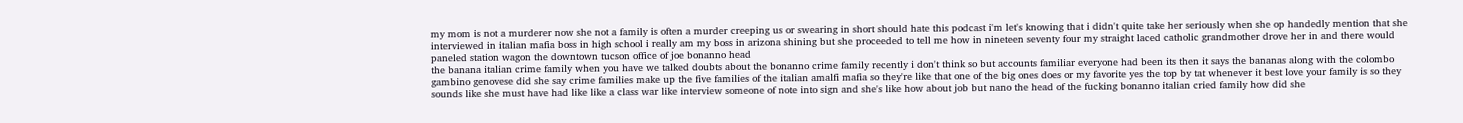my mom is not a murderer now she not a family is often a murder creeping us or swearing in short should hate this podcast i'm let's knowing that i didn't quite take her seriously when she op handedly mention that she interviewed in italian mafia boss in high school i really am my boss in arizona shining but she proceeded to tell me how in nineteen seventy four my straight laced catholic grandmother drove her in and there would paneled station wagon the downtown tucson office of joe bonanno head
the banana italian crime family when you have we talked doubts about the bonanno crime family recently i don't think so but accounts familiar everyone had been its then it says the bananas along with the colombo gambino genovese did she say crime families make up the five families of the italian amalfi mafia so they're like that one of the big ones does or my favorite yes the top by tat whenever it best love your family is so they sounds like she must have had like like a class war like interview someone of note into sign and she's like how about job but nano the head of the fucking bonanno italian cried family how did she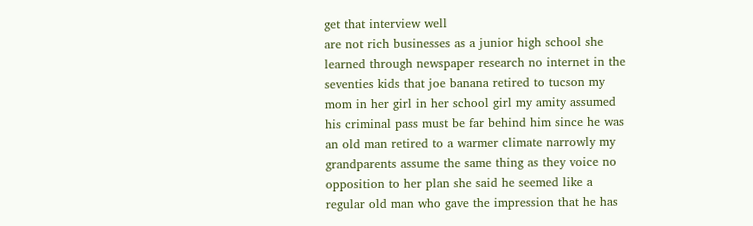get that interview well
are not rich businesses as a junior high school she learned through newspaper research no internet in the seventies kids that joe banana retired to tucson my mom in her girl in her school girl my amity assumed his criminal pass must be far behind him since he was an old man retired to a warmer climate narrowly my grandparents assume the same thing as they voice no opposition to her plan she said he seemed like a regular old man who gave the impression that he has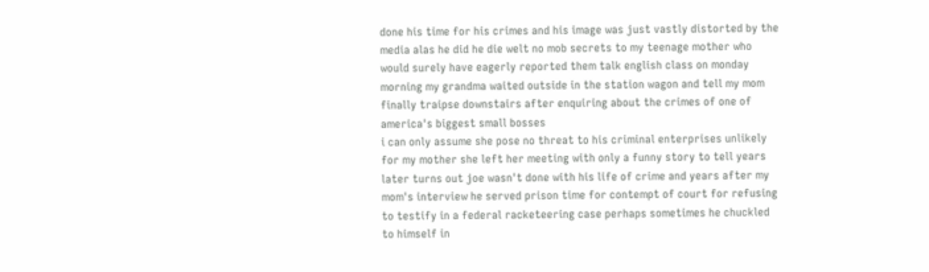done his time for his crimes and his image was just vastly distorted by the media alas he did he die welt no mob secrets to my teenage mother who would surely have eagerly reported them talk english class on monday morning my grandma waited outside in the station wagon and tell my mom finally traipse downstairs after enquiring about the crimes of one of america's biggest small bosses
i can only assume she pose no threat to his criminal enterprises unlikely for my mother she left her meeting with only a funny story to tell years later turns out joe wasn't done with his life of crime and years after my mom's interview he served prison time for contempt of court for refusing to testify in a federal racketeering case perhaps sometimes he chuckled to himself in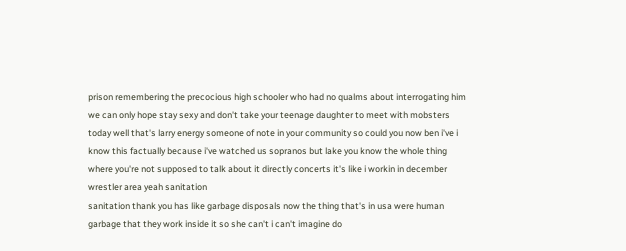prison remembering the precocious high schooler who had no qualms about interrogating him we can only hope stay sexy and don't take your teenage daughter to meet with mobsters today well that's larry energy someone of note in your community so could you now ben i've i know this factually because i've watched us sopranos but lake you know the whole thing where you're not supposed to talk about it directly concerts it's like i workin in december wrestler area yeah sanitation
sanitation thank you has like garbage disposals now the thing that's in usa were human garbage that they work inside it so she can't i can't imagine do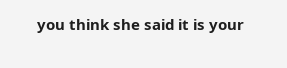you think she said it is your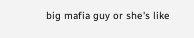big mafia guy or she's like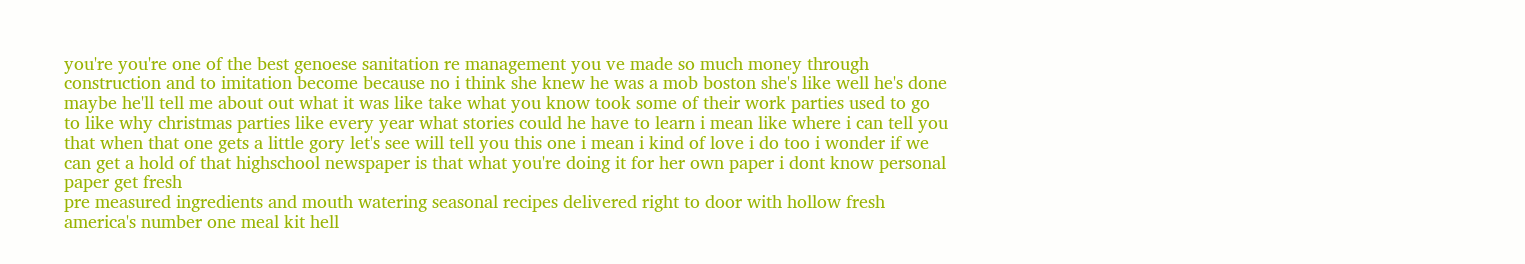you're you're one of the best genoese sanitation re management you ve made so much money through construction and to imitation become because no i think she knew he was a mob boston she's like well he's done maybe he'll tell me about out what it was like take what you know took some of their work parties used to go to like why christmas parties like every year what stories could he have to learn i mean like where i can tell you that when that one gets a little gory let's see will tell you this one i mean i kind of love i do too i wonder if we can get a hold of that highschool newspaper is that what you're doing it for her own paper i dont know personal paper get fresh
pre measured ingredients and mouth watering seasonal recipes delivered right to door with hollow fresh america's number one meal kit hell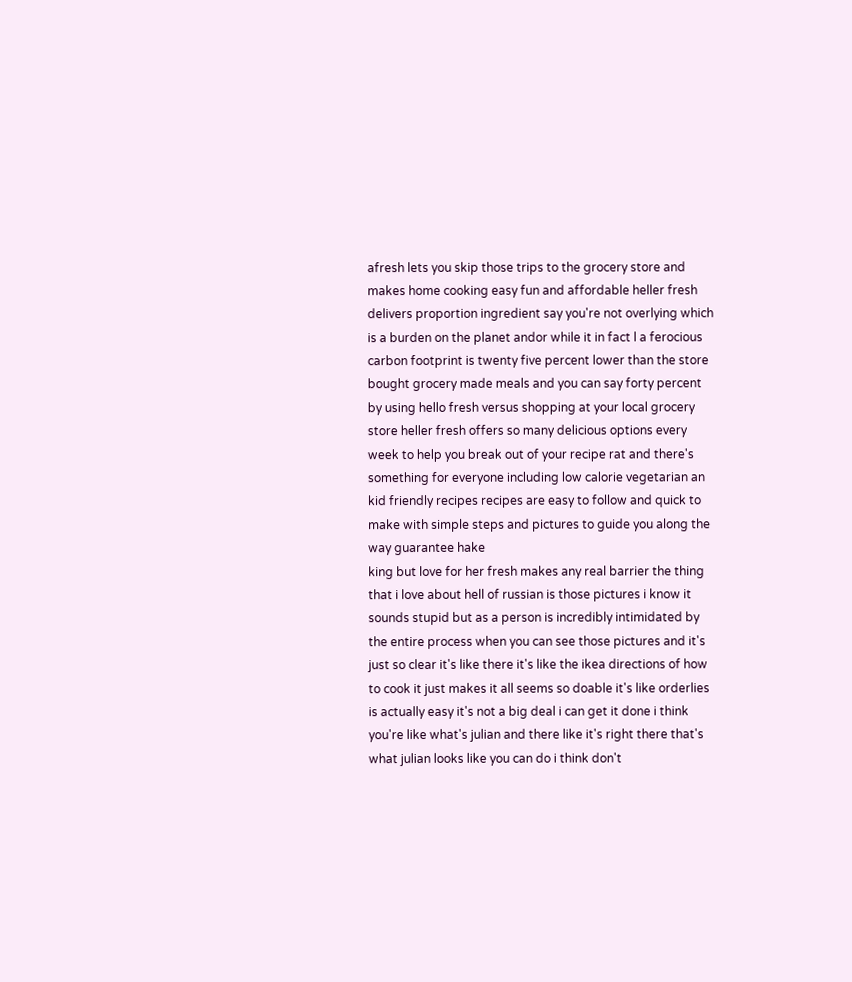afresh lets you skip those trips to the grocery store and makes home cooking easy fun and affordable heller fresh delivers proportion ingredient say you're not overlying which is a burden on the planet andor while it in fact l a ferocious carbon footprint is twenty five percent lower than the store bought grocery made meals and you can say forty percent by using hello fresh versus shopping at your local grocery store heller fresh offers so many delicious options every week to help you break out of your recipe rat and there's something for everyone including low calorie vegetarian an kid friendly recipes recipes are easy to follow and quick to make with simple steps and pictures to guide you along the way guarantee hake
king but love for her fresh makes any real barrier the thing that i love about hell of russian is those pictures i know it sounds stupid but as a person is incredibly intimidated by the entire process when you can see those pictures and it's just so clear it's like there it's like the ikea directions of how to cook it just makes it all seems so doable it's like orderlies is actually easy it's not a big deal i can get it done i think you're like what's julian and there like it's right there that's what julian looks like you can do i think don't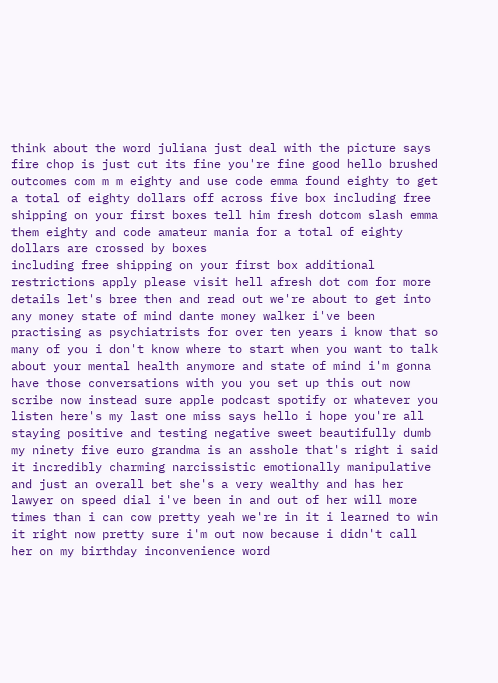think about the word juliana just deal with the picture says fire chop is just cut its fine you're fine good hello brushed outcomes com m m eighty and use code emma found eighty to get a total of eighty dollars off across five box including free shipping on your first boxes tell him fresh dotcom slash emma them eighty and code amateur mania for a total of eighty dollars are crossed by boxes
including free shipping on your first box additional restrictions apply please visit hell afresh dot com for more details let's bree then and read out we're about to get into any money state of mind dante money walker i've been practising as psychiatrists for over ten years i know that so many of you i don't know where to start when you want to talk about your mental health anymore and state of mind i'm gonna have those conversations with you you set up this out now scribe now instead sure apple podcast spotify or whatever you listen here's my last one miss says hello i hope you're all staying positive and testing negative sweet beautifully dumb
my ninety five euro grandma is an asshole that's right i said it incredibly charming narcissistic emotionally manipulative and just an overall bet she's a very wealthy and has her lawyer on speed dial i've been in and out of her will more times than i can cow pretty yeah we're in it i learned to win it right now pretty sure i'm out now because i didn't call her on my birthday inconvenience word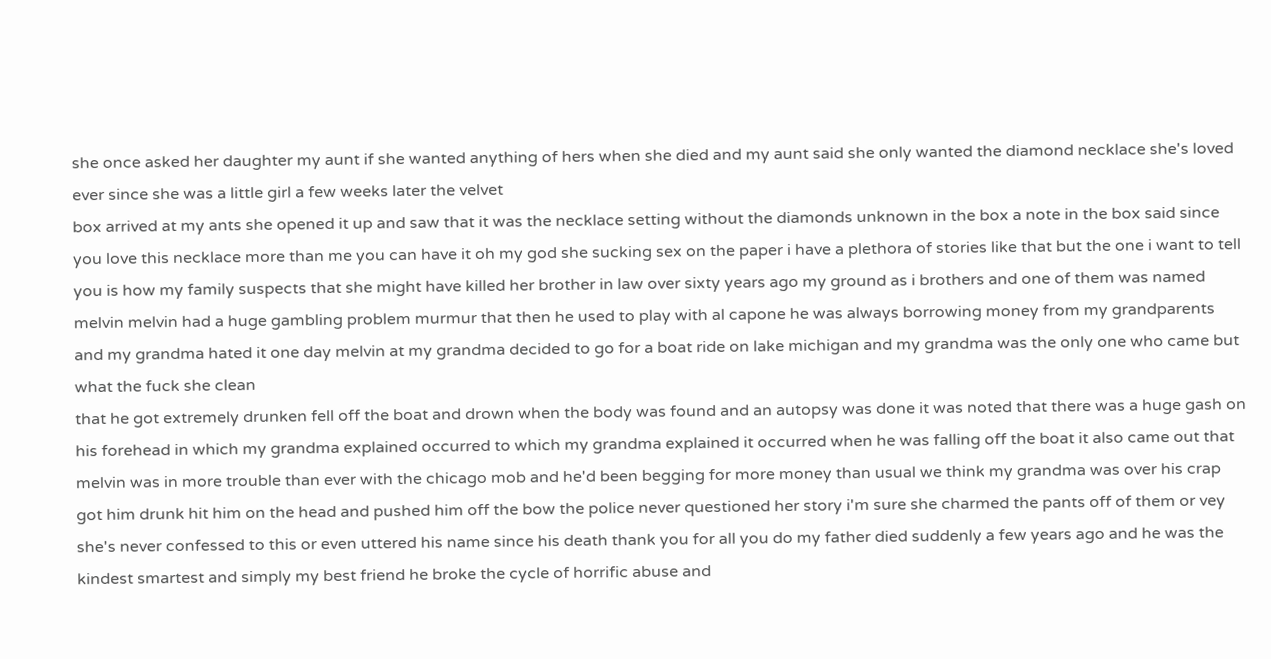she once asked her daughter my aunt if she wanted anything of hers when she died and my aunt said she only wanted the diamond necklace she's loved ever since she was a little girl a few weeks later the velvet
box arrived at my ants she opened it up and saw that it was the necklace setting without the diamonds unknown in the box a note in the box said since you love this necklace more than me you can have it oh my god she sucking sex on the paper i have a plethora of stories like that but the one i want to tell you is how my family suspects that she might have killed her brother in law over sixty years ago my ground as i brothers and one of them was named melvin melvin had a huge gambling problem murmur that then he used to play with al capone he was always borrowing money from my grandparents and my grandma hated it one day melvin at my grandma decided to go for a boat ride on lake michigan and my grandma was the only one who came but what the fuck she clean
that he got extremely drunken fell off the boat and drown when the body was found and an autopsy was done it was noted that there was a huge gash on his forehead in which my grandma explained occurred to which my grandma explained it occurred when he was falling off the boat it also came out that melvin was in more trouble than ever with the chicago mob and he'd been begging for more money than usual we think my grandma was over his crap got him drunk hit him on the head and pushed him off the bow the police never questioned her story i'm sure she charmed the pants off of them or vey she's never confessed to this or even uttered his name since his death thank you for all you do my father died suddenly a few years ago and he was the kindest smartest and simply my best friend he broke the cycle of horrific abuse and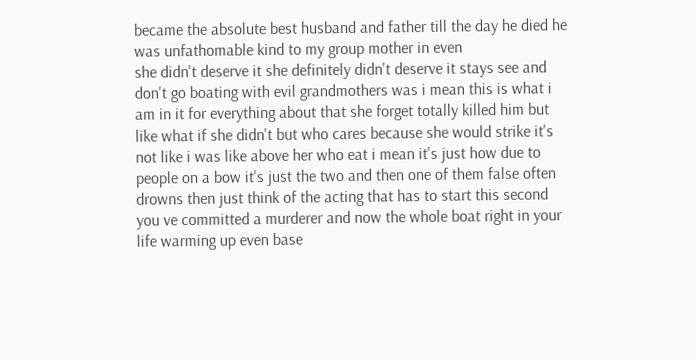became the absolute best husband and father till the day he died he was unfathomable kind to my group mother in even
she didn't deserve it she definitely didn't deserve it stays see and don't go boating with evil grandmothers was i mean this is what i am in it for everything about that she forget totally killed him but like what if she didn't but who cares because she would strike it's not like i was like above her who eat i mean it's just how due to people on a bow it's just the two and then one of them false often drowns then just think of the acting that has to start this second you ve committed a murderer and now the whole boat right in your life warming up even base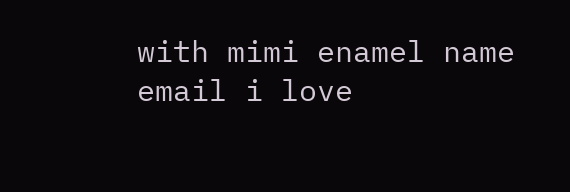with mimi enamel name email i love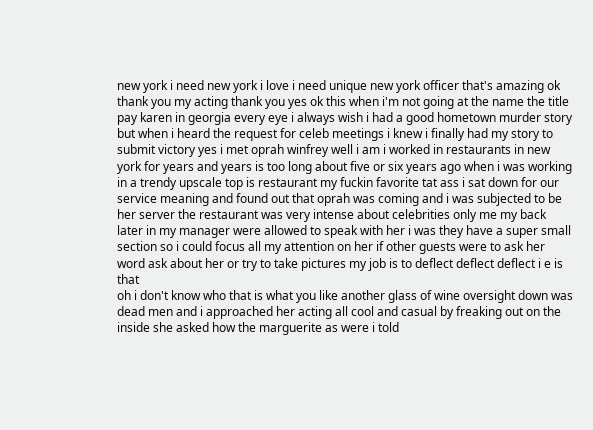new york i need new york i love i need unique new york officer that's amazing ok
thank you my acting thank you yes ok this when i'm not going at the name the title pay karen in georgia every eye i always wish i had a good hometown murder story but when i heard the request for celeb meetings i knew i finally had my story to submit victory yes i met oprah winfrey well i am i worked in restaurants in new york for years and years is too long about five or six years ago when i was working in a trendy upscale top is restaurant my fuckin favorite tat ass i sat down for our service meaning and found out that oprah was coming and i was subjected to be her server the restaurant was very intense about celebrities only me my back later in my manager were allowed to speak with her i was they have a super small section so i could focus all my attention on her if other guests were to ask her word ask about her or try to take pictures my job is to deflect deflect deflect i e is that
oh i don't know who that is what you like another glass of wine oversight down was dead men and i approached her acting all cool and casual by freaking out on the inside she asked how the marguerite as were i told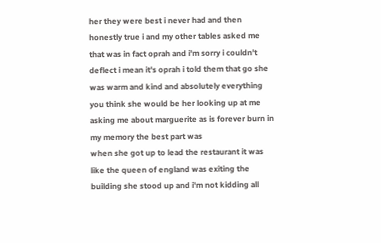her they were best i never had and then honestly true i and my other tables asked me that was in fact oprah and i'm sorry i couldn't deflect i mean it's oprah i told them that go she was warm and kind and absolutely everything you think she would be her looking up at me asking me about marguerite as is forever burn in my memory the best part was
when she got up to lead the restaurant it was like the queen of england was exiting the building she stood up and i'm not kidding all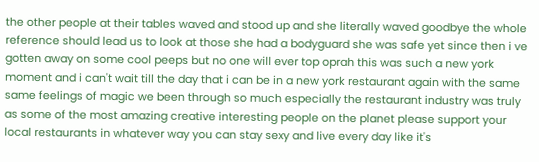the other people at their tables waved and stood up and she literally waved goodbye the whole reference should lead us to look at those she had a bodyguard she was safe yet since then i ve gotten away on some cool peeps but no one will ever top oprah this was such a new york moment and i can't wait till the day that i can be in a new york restaurant again with the same same feelings of magic we been through so much especially the restaurant industry was truly as some of the most amazing creative interesting people on the planet please support your local restaurants in whatever way you can stay sexy and live every day like it's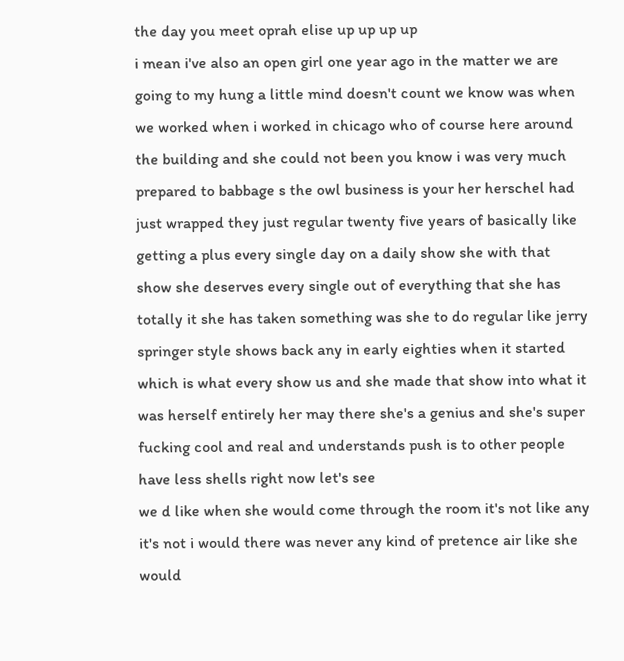the day you meet oprah elise up up up up
i mean i've also an open girl one year ago in the matter we are going to my hung a little mind doesn't count we know was when we worked when i worked in chicago who of course here around the building and she could not been you know i was very much prepared to babbage s the owl business is your her herschel had just wrapped they just regular twenty five years of basically like getting a plus every single day on a daily show she with that show she deserves every single out of everything that she has totally it she has taken something was she to do regular like jerry springer style shows back any in early eighties when it started which is what every show us and she made that show into what it was herself entirely her may there she's a genius and she's super fucking cool and real and understands push is to other people have less shells right now let's see
we d like when she would come through the room it's not like any it's not i would there was never any kind of pretence air like she would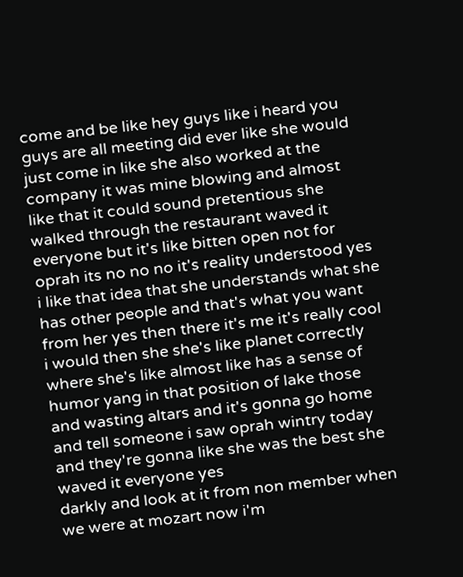come and be like hey guys like i heard you guys are all meeting did ever like she would just come in like she also worked at the company it was mine blowing and almost like that it could sound pretentious she walked through the restaurant waved it everyone but it's like bitten open not for oprah its no no no it's reality understood yes i like that idea that she understands what she has other people and that's what you want from her yes then there it's me it's really cool i would then she she's like planet correctly where she's like almost like has a sense of humor yang in that position of lake those and wasting altars and it's gonna go home and tell someone i saw oprah wintry today and they're gonna like she was the best she waved it everyone yes
darkly and look at it from non member when we were at mozart now i'm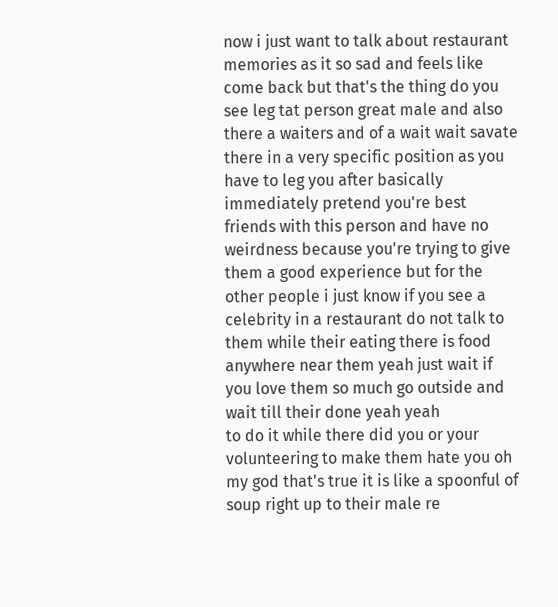now i just want to talk about restaurant memories as it so sad and feels like come back but that's the thing do you see leg tat person great male and also there a waiters and of a wait wait savate there in a very specific position as you have to leg you after basically immediately pretend you're best friends with this person and have no weirdness because you're trying to give them a good experience but for the other people i just know if you see a celebrity in a restaurant do not talk to them while their eating there is food anywhere near them yeah just wait if you love them so much go outside and wait till their done yeah yeah
to do it while there did you or your volunteering to make them hate you oh my god that's true it is like a spoonful of soup right up to their male re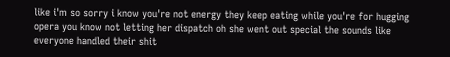like i'm so sorry i know you're not energy they keep eating while you're for hugging opera you know not letting her dispatch oh she went out special the sounds like everyone handled their shit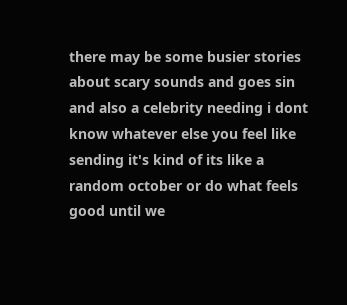there may be some busier stories about scary sounds and goes sin and also a celebrity needing i dont know whatever else you feel like sending it's kind of its like a random october or do what feels good until we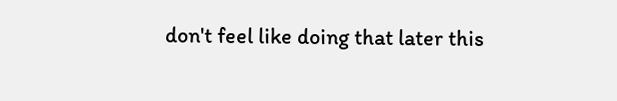don't feel like doing that later this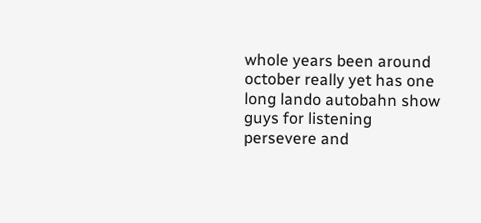whole years been around october really yet has one long lando autobahn show guys for listening persevere and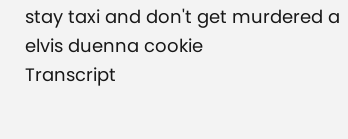stay taxi and don't get murdered a elvis duenna cookie
Transcript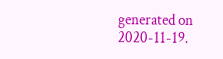generated on 2020-11-19.